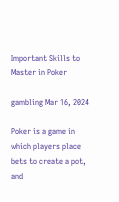Important Skills to Master in Poker

gambling Mar 16, 2024

Poker is a game in which players place bets to create a pot, and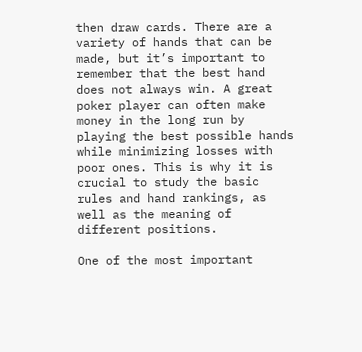then draw cards. There are a variety of hands that can be made, but it’s important to remember that the best hand does not always win. A great poker player can often make money in the long run by playing the best possible hands while minimizing losses with poor ones. This is why it is crucial to study the basic rules and hand rankings, as well as the meaning of different positions.

One of the most important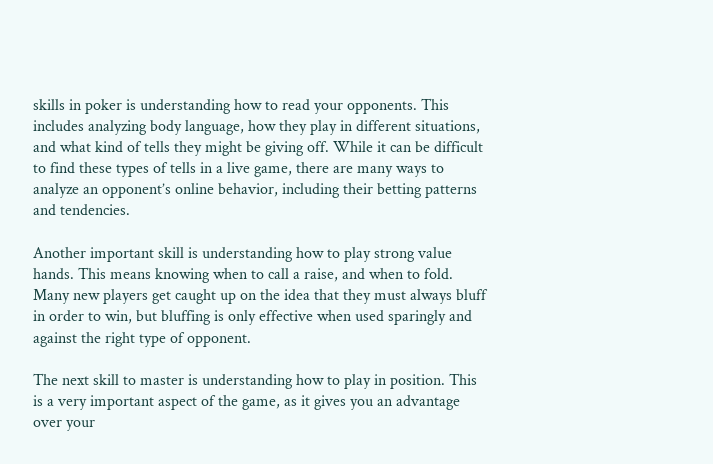skills in poker is understanding how to read your opponents. This includes analyzing body language, how they play in different situations, and what kind of tells they might be giving off. While it can be difficult to find these types of tells in a live game, there are many ways to analyze an opponent’s online behavior, including their betting patterns and tendencies.

Another important skill is understanding how to play strong value hands. This means knowing when to call a raise, and when to fold. Many new players get caught up on the idea that they must always bluff in order to win, but bluffing is only effective when used sparingly and against the right type of opponent.

The next skill to master is understanding how to play in position. This is a very important aspect of the game, as it gives you an advantage over your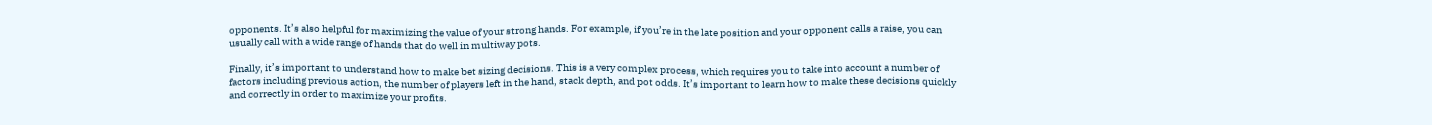opponents. It’s also helpful for maximizing the value of your strong hands. For example, if you’re in the late position and your opponent calls a raise, you can usually call with a wide range of hands that do well in multiway pots.

Finally, it’s important to understand how to make bet sizing decisions. This is a very complex process, which requires you to take into account a number of factors including previous action, the number of players left in the hand, stack depth, and pot odds. It’s important to learn how to make these decisions quickly and correctly in order to maximize your profits.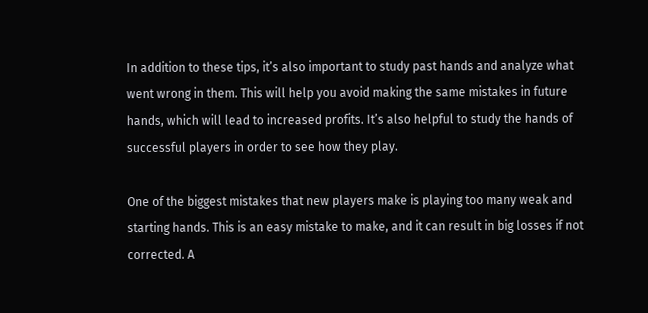In addition to these tips, it’s also important to study past hands and analyze what went wrong in them. This will help you avoid making the same mistakes in future hands, which will lead to increased profits. It’s also helpful to study the hands of successful players in order to see how they play.

One of the biggest mistakes that new players make is playing too many weak and starting hands. This is an easy mistake to make, and it can result in big losses if not corrected. A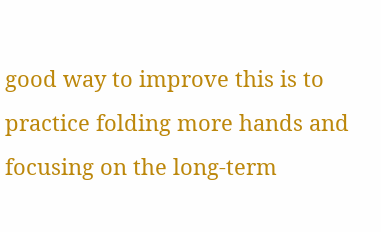good way to improve this is to practice folding more hands and focusing on the long-term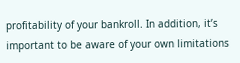profitability of your bankroll. In addition, it’s important to be aware of your own limitations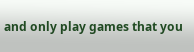and only play games that you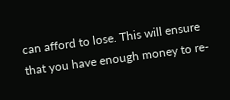can afford to lose. This will ensure that you have enough money to re-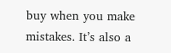buy when you make mistakes. It’s also a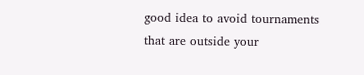good idea to avoid tournaments that are outside your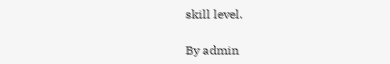skill level.

By admin